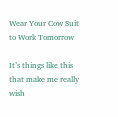Wear Your Cow Suit to Work Tomorrow

It’s things like this that make me really wish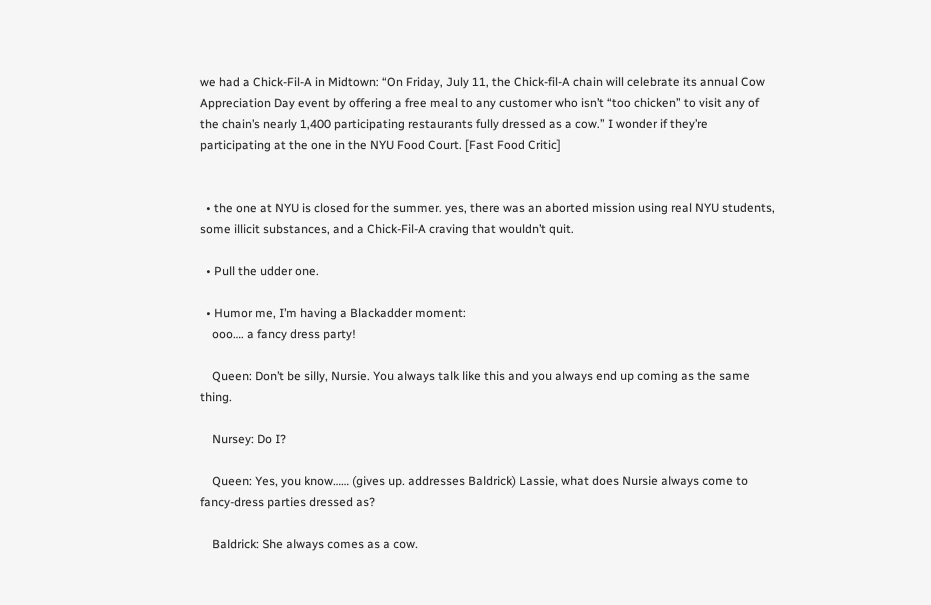we had a Chick-Fil-A in Midtown: “On Friday, July 11, the Chick-fil-A chain will celebrate its annual Cow Appreciation Day event by offering a free meal to any customer who isn’t “too chicken” to visit any of the chain’s nearly 1,400 participating restaurants fully dressed as a cow.” I wonder if they’re participating at the one in the NYU Food Court. [Fast Food Critic]


  • the one at NYU is closed for the summer. yes, there was an aborted mission using real NYU students, some illicit substances, and a Chick-Fil-A craving that wouldn’t quit.

  • Pull the udder one.

  • Humor me, I’m having a Blackadder moment:
    ooo…. a fancy dress party!

    Queen: Don’t be silly, Nursie. You always talk like this and you always end up coming as the same thing.

    Nursey: Do I?

    Queen: Yes, you know…… (gives up. addresses Baldrick) Lassie, what does Nursie always come to fancy-dress parties dressed as?

    Baldrick: She always comes as a cow.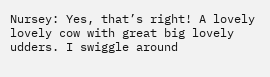Nursey: Yes, that’s right! A lovely lovely cow with great big lovely udders. I swiggle around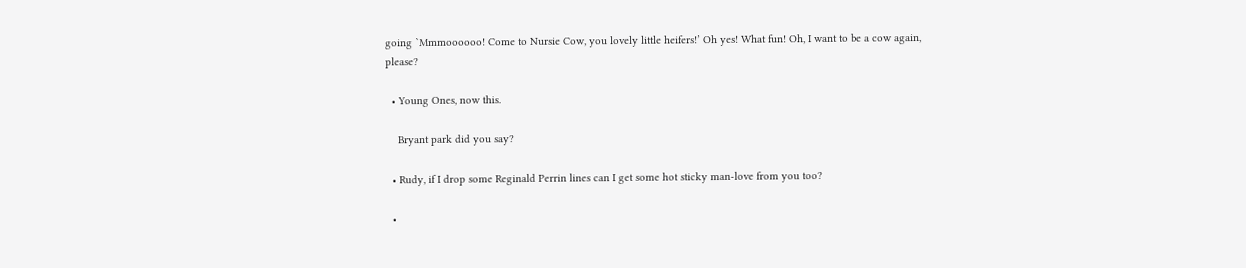going `Mmmoooooo! Come to Nursie Cow, you lovely little heifers!’ Oh yes! What fun! Oh, I want to be a cow again, please?

  • Young Ones, now this.

    Bryant park did you say?

  • Rudy, if I drop some Reginald Perrin lines can I get some hot sticky man-love from you too?

  •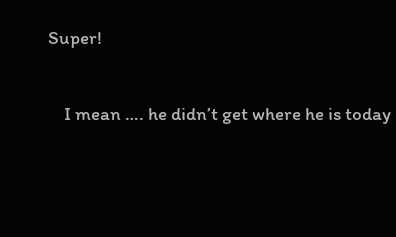Super!

    I mean …. he didn’t get where he is today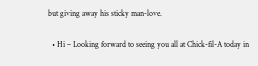but giving away his sticky man-love.

  • Hi – Looking forward to seeing you all at Chick-fil-A today in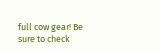full cow gear! Be sure to check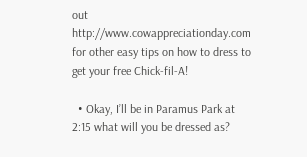out http://www.cowappreciationday.com for other easy tips on how to dress to get your free Chick-fil-A!

  • Okay, I’ll be in Paramus Park at 2:15 what will you be dressed as?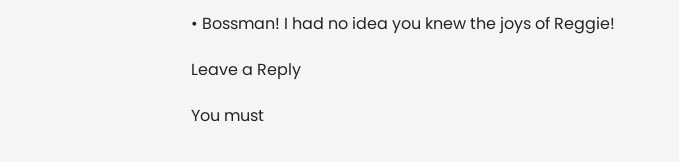• Bossman! I had no idea you knew the joys of Reggie!

Leave a Reply

You must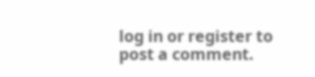log in or register to post a comment.